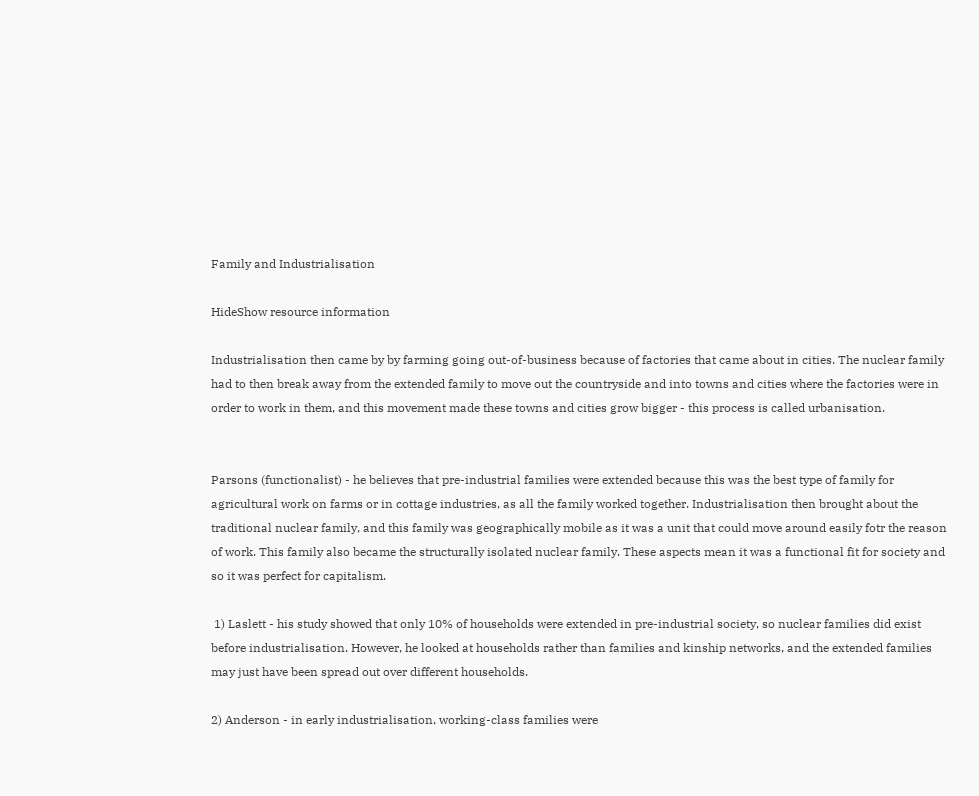Family and Industrialisation

HideShow resource information

Industrialisation then came by by farming going out-of-business because of factories that came about in cities. The nuclear family had to then break away from the extended family to move out the countryside and into towns and cities where the factories were in order to work in them, and this movement made these towns and cities grow bigger - this process is called urbanisation.


Parsons (functionalist) - he believes that pre-industrial families were extended because this was the best type of family for agricultural work on farms or in cottage industries, as all the family worked together. Industrialisation then brought about the traditional nuclear family, and this family was geographically mobile as it was a unit that could move around easily fotr the reason of work. This family also became the structurally isolated nuclear family. These aspects mean it was a functional fit for society and so it was perfect for capitalism.

 1) Laslett - his study showed that only 10% of households were extended in pre-industrial society, so nuclear families did exist before industrialisation. However, he looked at households rather than families and kinship networks, and the extended families may just have been spread out over different households.

2) Anderson - in early industrialisation, working-class families were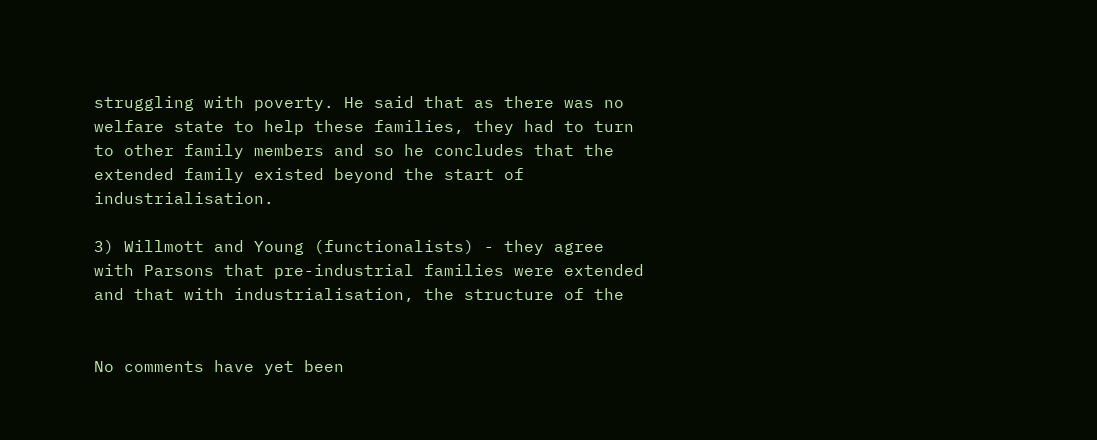struggling with poverty. He said that as there was no welfare state to help these families, they had to turn to other family members and so he concludes that the extended family existed beyond the start of industrialisation.

3) Willmott and Young (functionalists) - they agree with Parsons that pre-industrial families were extended and that with industrialisation, the structure of the


No comments have yet been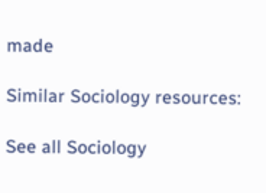made

Similar Sociology resources:

See all Sociology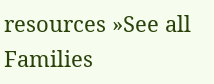resources »See all Families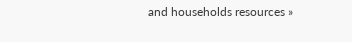and households resources »